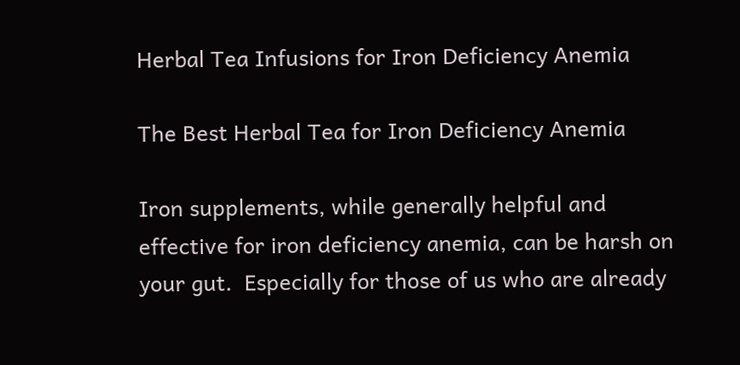Herbal Tea Infusions for Iron Deficiency Anemia

The Best Herbal Tea for Iron Deficiency Anemia

Iron supplements, while generally helpful and effective for iron deficiency anemia, can be harsh on your gut.  Especially for those of us who are already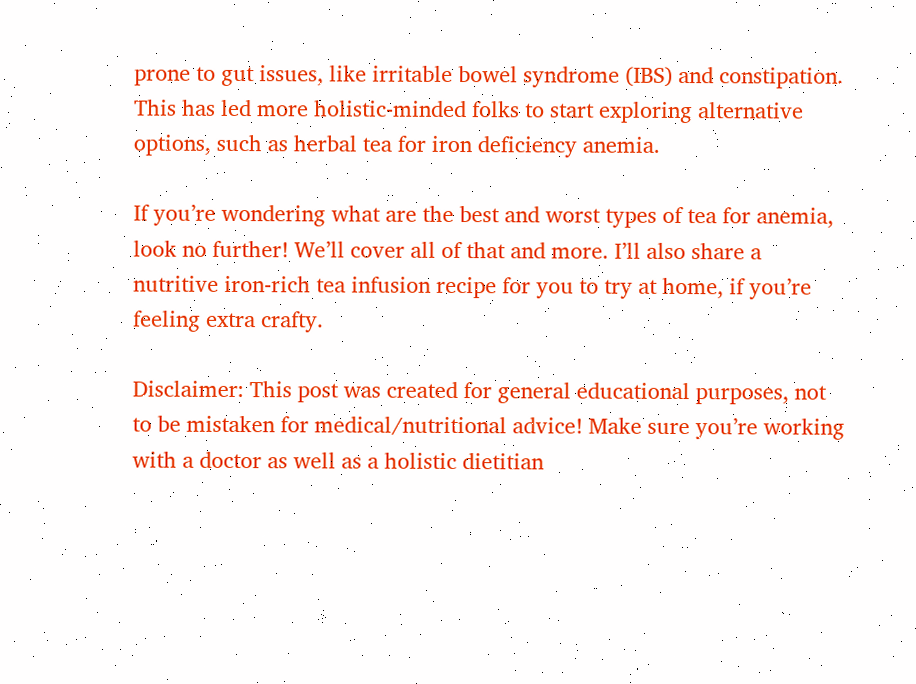prone to gut issues, like irritable bowel syndrome (IBS) and constipation.  This has led more holistic-minded folks to start exploring alternative options, such as herbal tea for iron deficiency anemia.

If you’re wondering what are the best and worst types of tea for anemia, look no further! We’ll cover all of that and more. I’ll also share a nutritive iron-rich tea infusion recipe for you to try at home, if you’re feeling extra crafty.

Disclaimer: This post was created for general educational purposes, not to be mistaken for medical/nutritional advice! Make sure you’re working with a doctor as well as a holistic dietitian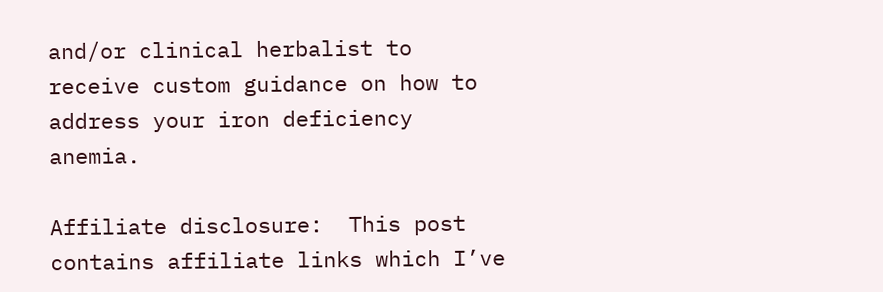and/or clinical herbalist to receive custom guidance on how to address your iron deficiency anemia.

Affiliate disclosure:  This post contains affiliate links which I’ve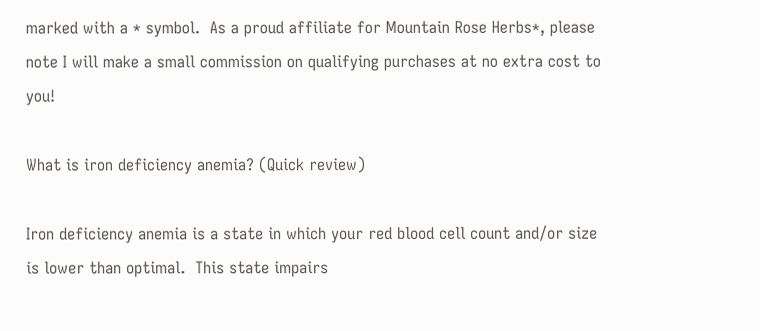marked with a * symbol.  As a proud affiliate for Mountain Rose Herbs*, please note I will make a small commission on qualifying purchases at no extra cost to you!

What is iron deficiency anemia? (Quick review)

Iron deficiency anemia is a state in which your red blood cell count and/or size is lower than optimal.  This state impairs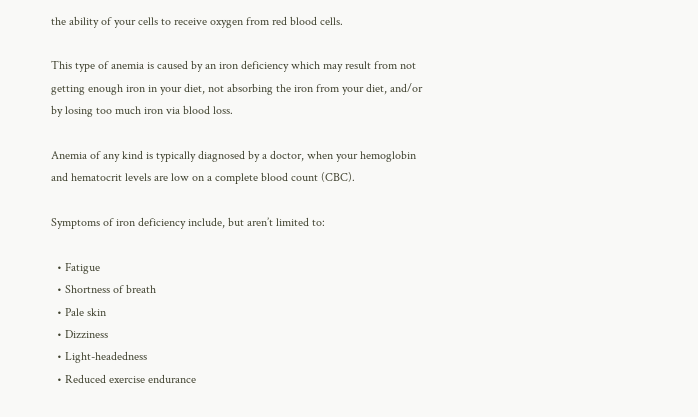the ability of your cells to receive oxygen from red blood cells.

This type of anemia is caused by an iron deficiency which may result from not getting enough iron in your diet, not absorbing the iron from your diet, and/or by losing too much iron via blood loss.

Anemia of any kind is typically diagnosed by a doctor, when your hemoglobin and hematocrit levels are low on a complete blood count (CBC).

Symptoms of iron deficiency include, but aren’t limited to:

  • Fatigue
  • Shortness of breath
  • Pale skin
  • Dizziness
  • Light-headedness
  • Reduced exercise endurance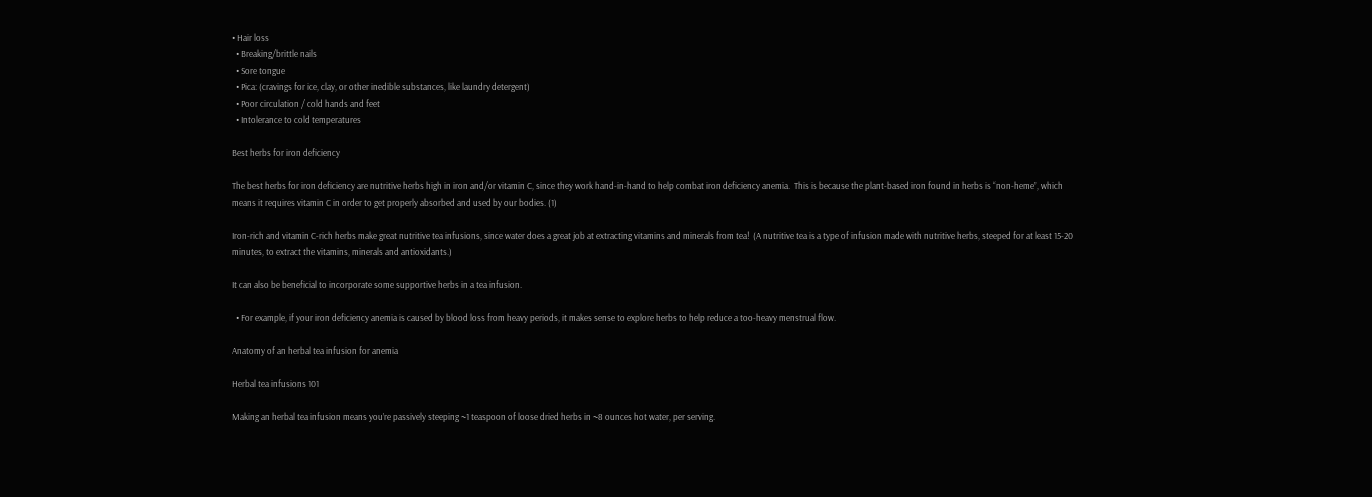• Hair loss
  • Breaking/brittle nails
  • Sore tongue
  • Pica: (cravings for ice, clay, or other inedible substances, like laundry detergent)
  • Poor circulation / cold hands and feet
  • Intolerance to cold temperatures

Best herbs for iron deficiency

The best herbs for iron deficiency are nutritive herbs high in iron and/or vitamin C, since they work hand-in-hand to help combat iron deficiency anemia.  This is because the plant-based iron found in herbs is “non-heme”, which means it requires vitamin C in order to get properly absorbed and used by our bodies. (1)

Iron-rich and vitamin C-rich herbs make great nutritive tea infusions, since water does a great job at extracting vitamins and minerals from tea!  (A nutritive tea is a type of infusion made with nutritive herbs, steeped for at least 15-20 minutes, to extract the vitamins, minerals and antioxidants.)

It can also be beneficial to incorporate some supportive herbs in a tea infusion.

  • For example, if your iron deficiency anemia is caused by blood loss from heavy periods, it makes sense to explore herbs to help reduce a too-heavy menstrual flow.

Anatomy of an herbal tea infusion for anemia

Herbal tea infusions 101

Making an herbal tea infusion means you’re passively steeping ~1 teaspoon of loose dried herbs in ~8 ounces hot water, per serving.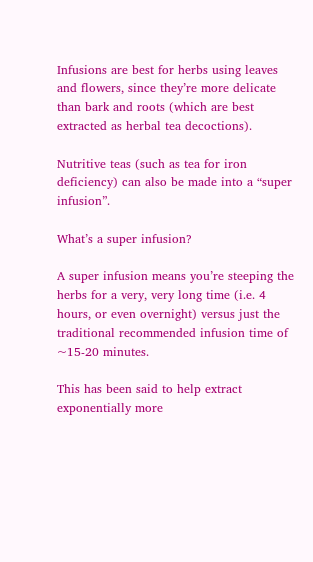Infusions are best for herbs using leaves and flowers, since they’re more delicate than bark and roots (which are best extracted as herbal tea decoctions).

Nutritive teas (such as tea for iron deficiency) can also be made into a “super infusion”.

What’s a super infusion?

A super infusion means you’re steeping the herbs for a very, very long time (i.e. 4 hours, or even overnight) versus just the traditional recommended infusion time of ~15-20 minutes.

This has been said to help extract exponentially more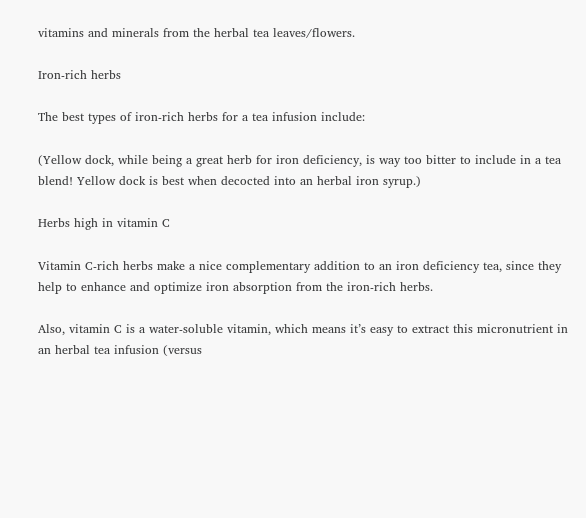vitamins and minerals from the herbal tea leaves/flowers.

Iron-rich herbs

The best types of iron-rich herbs for a tea infusion include:

(Yellow dock, while being a great herb for iron deficiency, is way too bitter to include in a tea blend! Yellow dock is best when decocted into an herbal iron syrup.)

Herbs high in vitamin C

Vitamin C-rich herbs make a nice complementary addition to an iron deficiency tea, since they help to enhance and optimize iron absorption from the iron-rich herbs.

Also, vitamin C is a water-soluble vitamin, which means it’s easy to extract this micronutrient in an herbal tea infusion (versus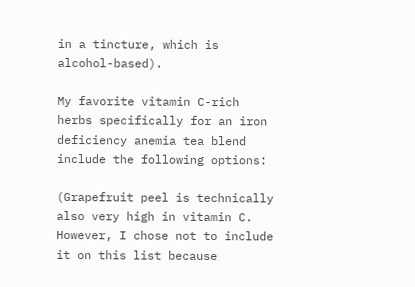in a tincture, which is alcohol-based).

My favorite vitamin C-rich herbs specifically for an iron deficiency anemia tea blend include the following options:

(Grapefruit peel is technically also very high in vitamin C.  However, I chose not to include it on this list because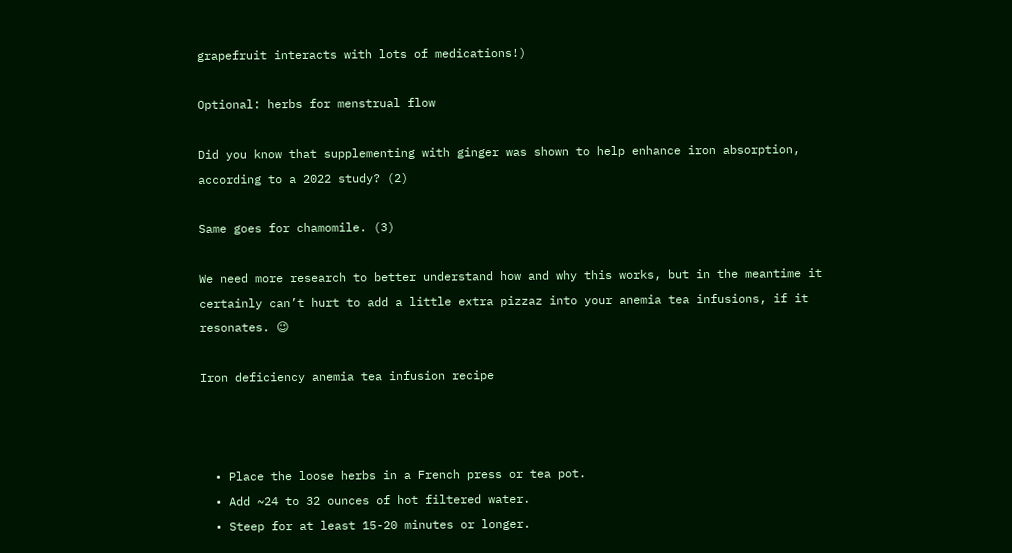grapefruit interacts with lots of medications!)

Optional: herbs for menstrual flow

Did you know that supplementing with ginger was shown to help enhance iron absorption, according to a 2022 study? (2)

Same goes for chamomile. (3)

We need more research to better understand how and why this works, but in the meantime it certainly can’t hurt to add a little extra pizzaz into your anemia tea infusions, if it resonates. 😉

Iron deficiency anemia tea infusion recipe



  • Place the loose herbs in a French press or tea pot.
  • Add ~24 to 32 ounces of hot filtered water.
  • Steep for at least 15-20 minutes or longer.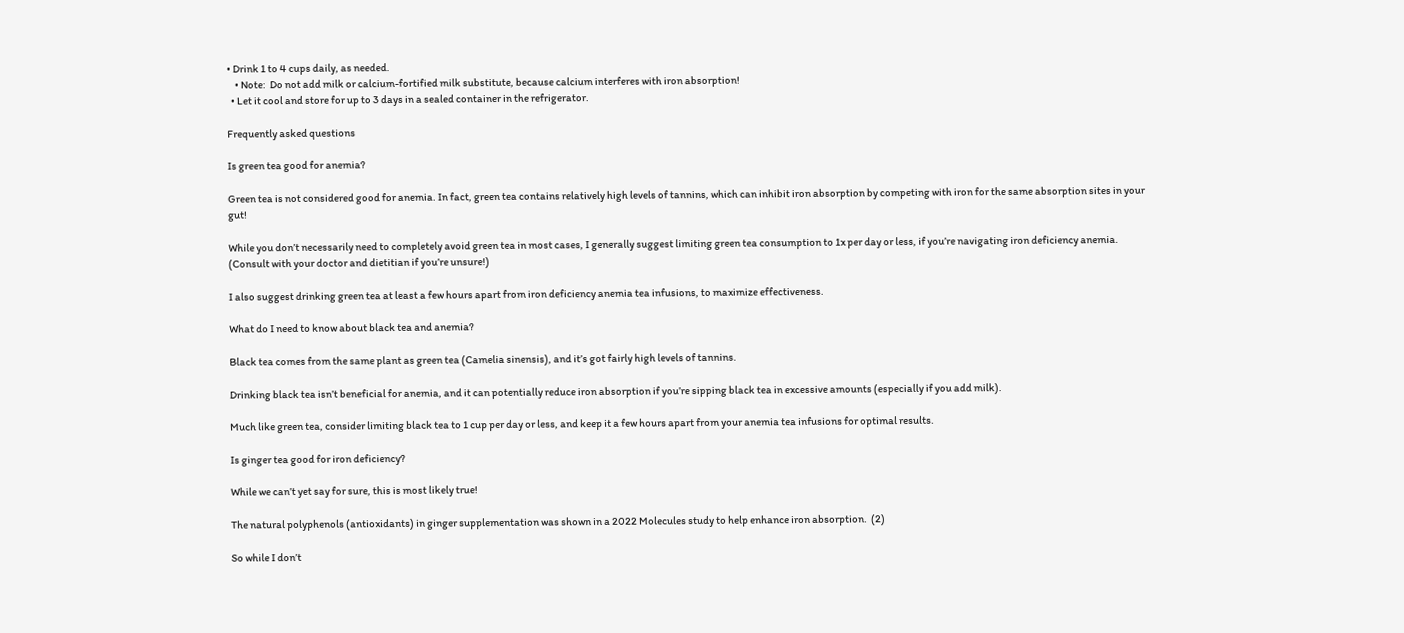• Drink 1 to 4 cups daily, as needed.
    • Note:  Do not add milk or calcium-fortified milk substitute, because calcium interferes with iron absorption!
  • Let it cool and store for up to 3 days in a sealed container in the refrigerator.

Frequently asked questions

Is green tea good for anemia?

Green tea is not considered good for anemia. In fact, green tea contains relatively high levels of tannins, which can inhibit iron absorption by competing with iron for the same absorption sites in your gut!

While you don’t necessarily need to completely avoid green tea in most cases, I generally suggest limiting green tea consumption to 1x per day or less, if you’re navigating iron deficiency anemia. (Consult with your doctor and dietitian if you’re unsure!)

I also suggest drinking green tea at least a few hours apart from iron deficiency anemia tea infusions, to maximize effectiveness.

What do I need to know about black tea and anemia?

Black tea comes from the same plant as green tea (Camelia sinensis), and it’s got fairly high levels of tannins.

Drinking black tea isn’t beneficial for anemia, and it can potentially reduce iron absorption if you’re sipping black tea in excessive amounts (especially if you add milk).

Much like green tea, consider limiting black tea to 1 cup per day or less, and keep it a few hours apart from your anemia tea infusions for optimal results.

Is ginger tea good for iron deficiency?

While we can’t yet say for sure, this is most likely true!

The natural polyphenols (antioxidants) in ginger supplementation was shown in a 2022 Molecules study to help enhance iron absorption.  (2)

So while I don’t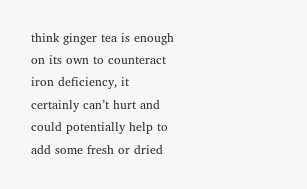think ginger tea is enough on its own to counteract iron deficiency, it certainly can’t hurt and could potentially help to add some fresh or dried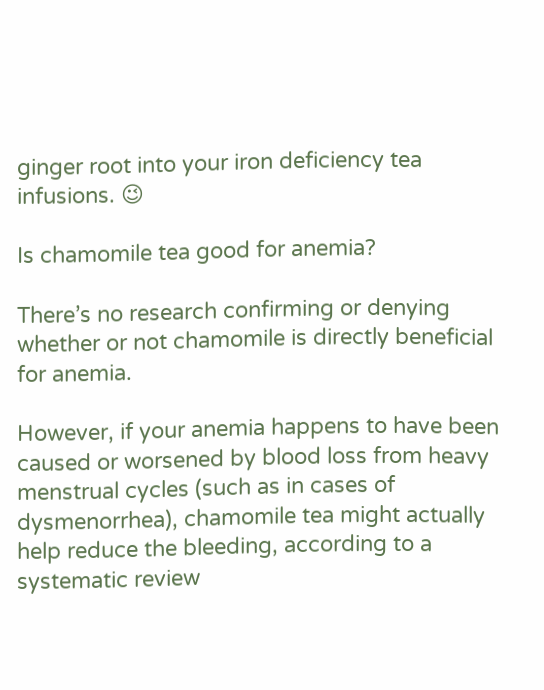ginger root into your iron deficiency tea infusions. 😉

Is chamomile tea good for anemia?

There’s no research confirming or denying whether or not chamomile is directly beneficial for anemia.

However, if your anemia happens to have been caused or worsened by blood loss from heavy menstrual cycles (such as in cases of dysmenorrhea), chamomile tea might actually help reduce the bleeding, according to a systematic review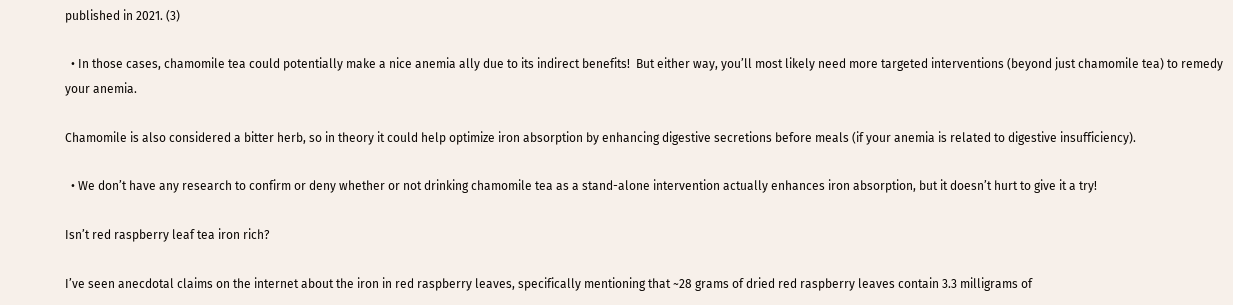published in 2021. (3)

  • In those cases, chamomile tea could potentially make a nice anemia ally due to its indirect benefits!  But either way, you’ll most likely need more targeted interventions (beyond just chamomile tea) to remedy your anemia.

Chamomile is also considered a bitter herb, so in theory it could help optimize iron absorption by enhancing digestive secretions before meals (if your anemia is related to digestive insufficiency).

  • We don’t have any research to confirm or deny whether or not drinking chamomile tea as a stand-alone intervention actually enhances iron absorption, but it doesn’t hurt to give it a try!

Isn’t red raspberry leaf tea iron rich?

I’ve seen anecdotal claims on the internet about the iron in red raspberry leaves, specifically mentioning that ~28 grams of dried red raspberry leaves contain 3.3 milligrams of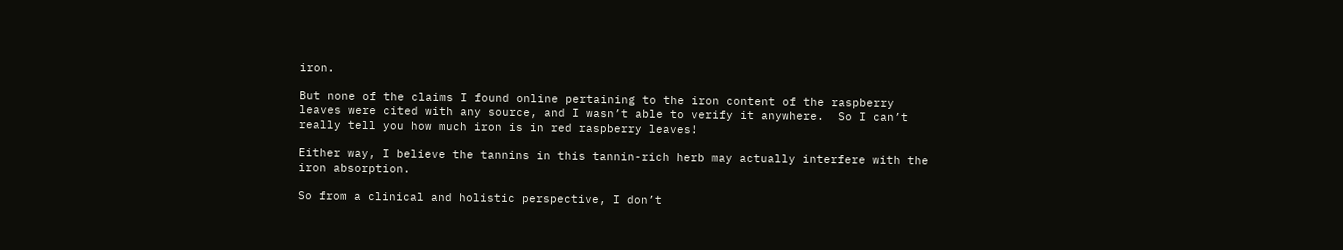iron.

But none of the claims I found online pertaining to the iron content of the raspberry leaves were cited with any source, and I wasn’t able to verify it anywhere.  So I can’t really tell you how much iron is in red raspberry leaves!

Either way, I believe the tannins in this tannin-rich herb may actually interfere with the iron absorption.

So from a clinical and holistic perspective, I don’t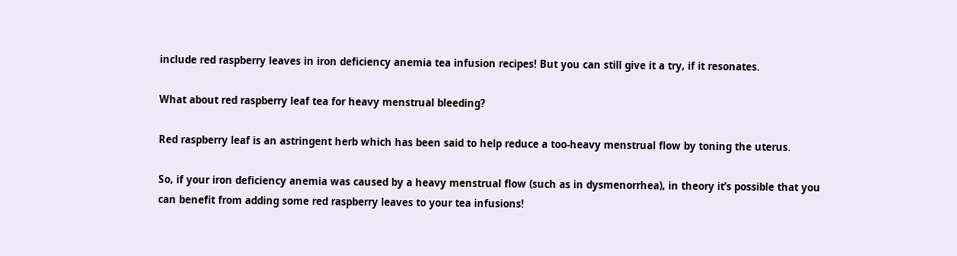include red raspberry leaves in iron deficiency anemia tea infusion recipes! But you can still give it a try, if it resonates.

What about red raspberry leaf tea for heavy menstrual bleeding?

Red raspberry leaf is an astringent herb which has been said to help reduce a too-heavy menstrual flow by toning the uterus.

So, if your iron deficiency anemia was caused by a heavy menstrual flow (such as in dysmenorrhea), in theory it’s possible that you can benefit from adding some red raspberry leaves to your tea infusions!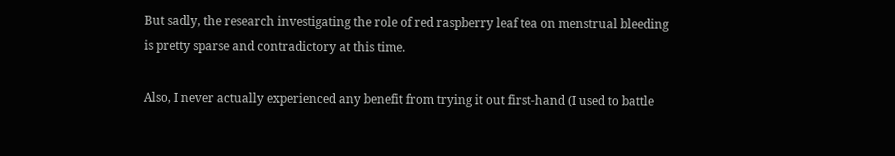But sadly, the research investigating the role of red raspberry leaf tea on menstrual bleeding is pretty sparse and contradictory at this time.

Also, I never actually experienced any benefit from trying it out first-hand (I used to battle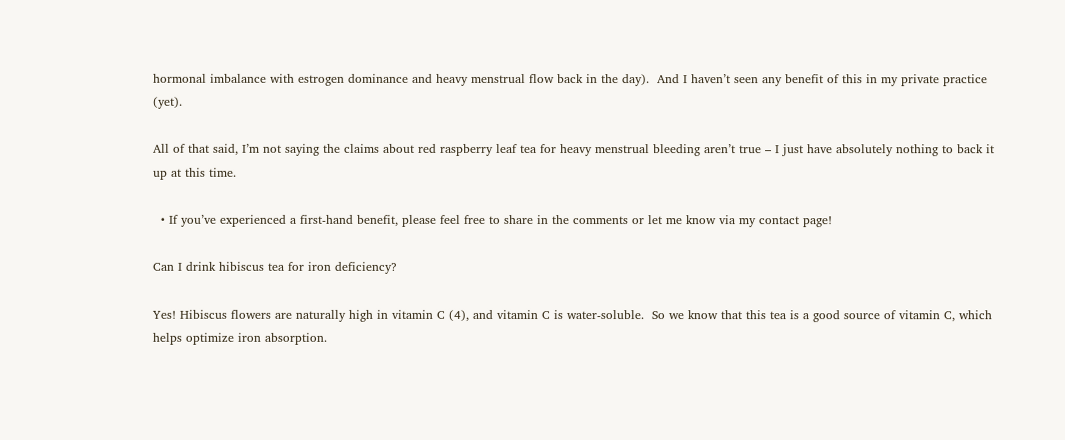hormonal imbalance with estrogen dominance and heavy menstrual flow back in the day).  And I haven’t seen any benefit of this in my private practice (yet).

All of that said, I’m not saying the claims about red raspberry leaf tea for heavy menstrual bleeding aren’t true – I just have absolutely nothing to back it up at this time.

  • If you’ve experienced a first-hand benefit, please feel free to share in the comments or let me know via my contact page!

Can I drink hibiscus tea for iron deficiency?

Yes! Hibiscus flowers are naturally high in vitamin C (4), and vitamin C is water-soluble.  So we know that this tea is a good source of vitamin C, which helps optimize iron absorption.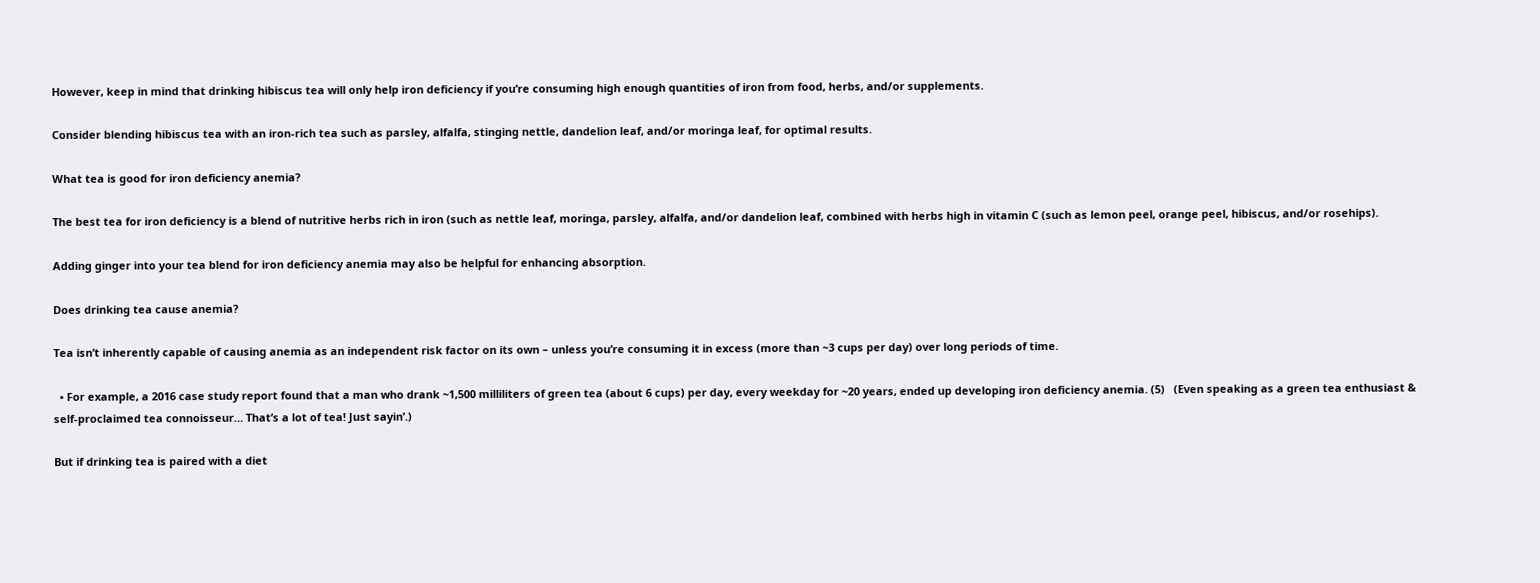However, keep in mind that drinking hibiscus tea will only help iron deficiency if you’re consuming high enough quantities of iron from food, herbs, and/or supplements.

Consider blending hibiscus tea with an iron-rich tea such as parsley, alfalfa, stinging nettle, dandelion leaf, and/or moringa leaf, for optimal results.

What tea is good for iron deficiency anemia?

The best tea for iron deficiency is a blend of nutritive herbs rich in iron (such as nettle leaf, moringa, parsley, alfalfa, and/or dandelion leaf, combined with herbs high in vitamin C (such as lemon peel, orange peel, hibiscus, and/or rosehips).

Adding ginger into your tea blend for iron deficiency anemia may also be helpful for enhancing absorption.

Does drinking tea cause anemia?

Tea isn’t inherently capable of causing anemia as an independent risk factor on its own – unless you’re consuming it in excess (more than ~3 cups per day) over long periods of time.

  • For example, a 2016 case study report found that a man who drank ~1,500 milliliters of green tea (about 6 cups) per day, every weekday for ~20 years, ended up developing iron deficiency anemia. (5)   (Even speaking as a green tea enthusiast & self-proclaimed tea connoisseur… That’s a lot of tea! Just sayin’.)

But if drinking tea is paired with a diet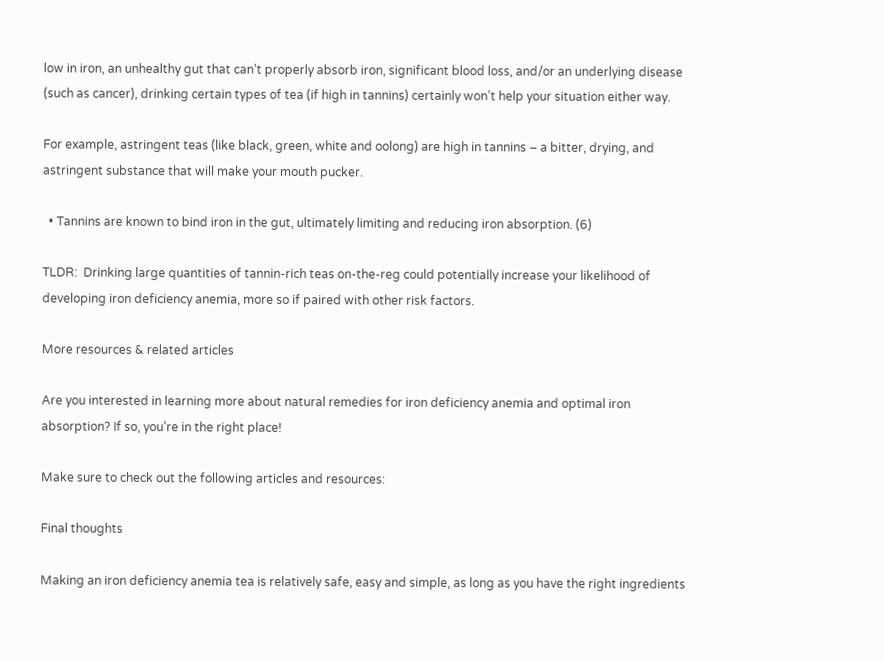low in iron, an unhealthy gut that can’t properly absorb iron, significant blood loss, and/or an underlying disease (such as cancer), drinking certain types of tea (if high in tannins) certainly won’t help your situation either way.

For example, astringent teas (like black, green, white and oolong) are high in tannins – a bitter, drying, and astringent substance that will make your mouth pucker.

  • Tannins are known to bind iron in the gut, ultimately limiting and reducing iron absorption. (6)

TLDR:  Drinking large quantities of tannin-rich teas on-the-reg could potentially increase your likelihood of developing iron deficiency anemia, more so if paired with other risk factors.

More resources & related articles

Are you interested in learning more about natural remedies for iron deficiency anemia and optimal iron absorption? If so, you’re in the right place!

Make sure to check out the following articles and resources:

Final thoughts

Making an iron deficiency anemia tea is relatively safe, easy and simple, as long as you have the right ingredients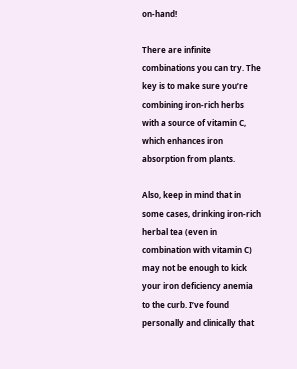on-hand!

There are infinite combinations you can try. The key is to make sure you’re combining iron-rich herbs with a source of vitamin C, which enhances iron absorption from plants.

Also, keep in mind that in some cases, drinking iron-rich herbal tea (even in combination with vitamin C) may not be enough to kick your iron deficiency anemia to the curb. I’ve found personally and clinically that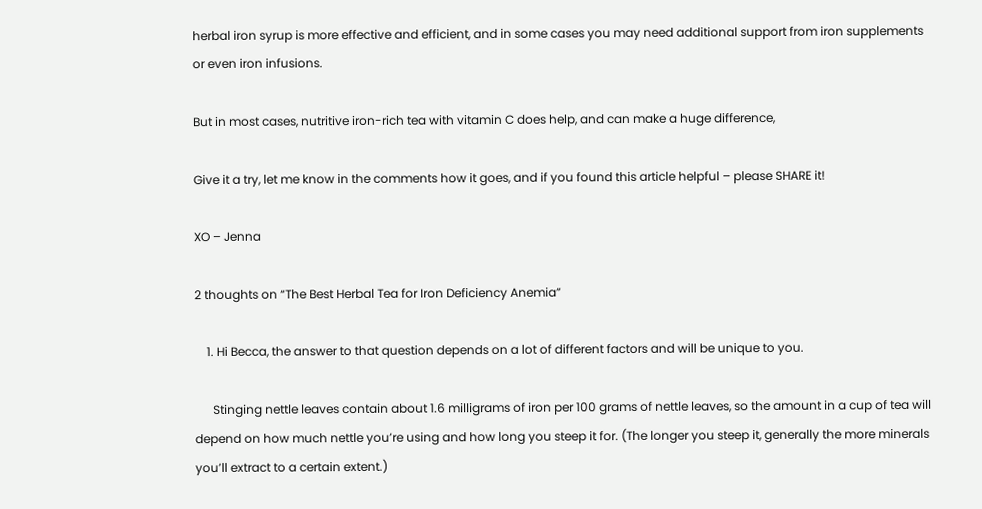herbal iron syrup is more effective and efficient, and in some cases you may need additional support from iron supplements or even iron infusions.

But in most cases, nutritive iron-rich tea with vitamin C does help, and can make a huge difference,

Give it a try, let me know in the comments how it goes, and if you found this article helpful – please SHARE it!

XO – Jenna

2 thoughts on “The Best Herbal Tea for Iron Deficiency Anemia”

    1. Hi Becca, the answer to that question depends on a lot of different factors and will be unique to you.

      Stinging nettle leaves contain about 1.6 milligrams of iron per 100 grams of nettle leaves, so the amount in a cup of tea will depend on how much nettle you’re using and how long you steep it for. (The longer you steep it, generally the more minerals you’ll extract to a certain extent.)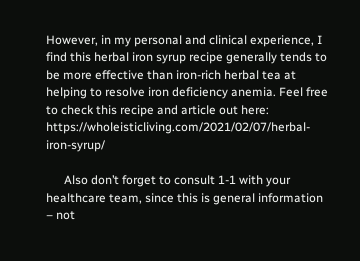However, in my personal and clinical experience, I find this herbal iron syrup recipe generally tends to be more effective than iron-rich herbal tea at helping to resolve iron deficiency anemia. Feel free to check this recipe and article out here: https://wholeisticliving.com/2021/02/07/herbal-iron-syrup/

      Also don’t forget to consult 1-1 with your healthcare team, since this is general information – not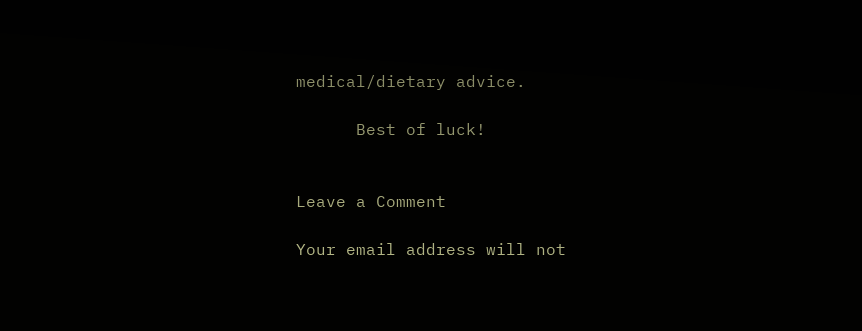medical/dietary advice.

      Best of luck!


Leave a Comment

Your email address will not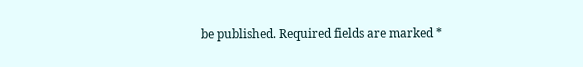be published. Required fields are marked *